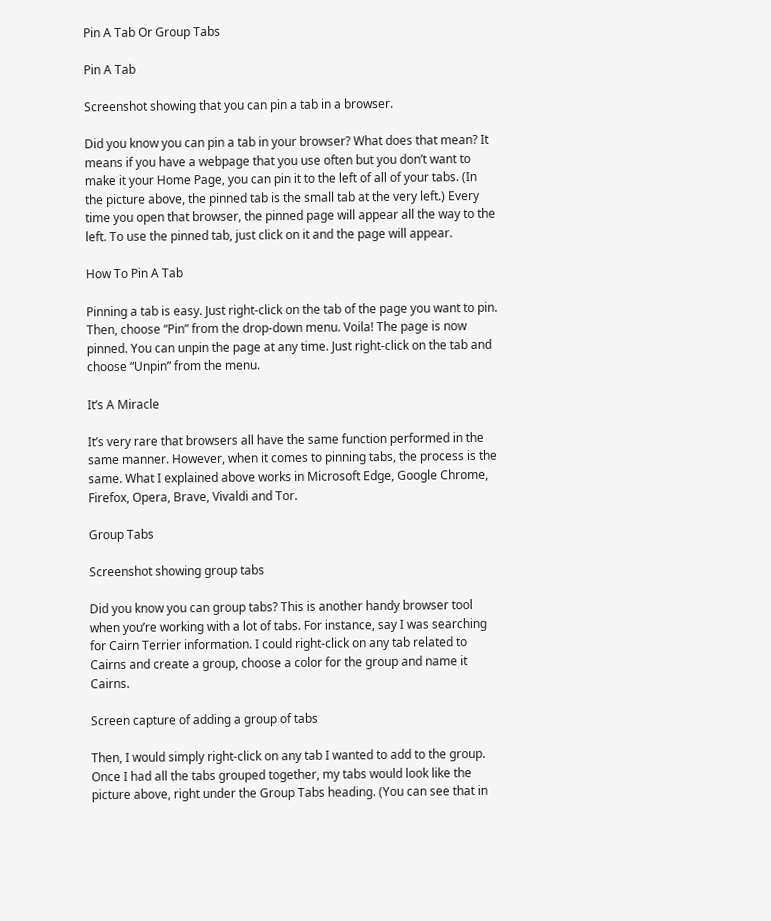Pin A Tab Or Group Tabs

Pin A Tab

Screenshot showing that you can pin a tab in a browser.

Did you know you can pin a tab in your browser? What does that mean? It means if you have a webpage that you use often but you don’t want to make it your Home Page, you can pin it to the left of all of your tabs. (In the picture above, the pinned tab is the small tab at the very left.) Every time you open that browser, the pinned page will appear all the way to the left. To use the pinned tab, just click on it and the page will appear.

How To Pin A Tab

Pinning a tab is easy. Just right-click on the tab of the page you want to pin. Then, choose “Pin” from the drop-down menu. Voila! The page is now pinned. You can unpin the page at any time. Just right-click on the tab and choose “Unpin” from the menu.

It’s A Miracle

It’s very rare that browsers all have the same function performed in the same manner. However, when it comes to pinning tabs, the process is the same. What I explained above works in Microsoft Edge, Google Chrome, Firefox, Opera, Brave, Vivaldi and Tor.

Group Tabs

Screenshot showing group tabs

Did you know you can group tabs? This is another handy browser tool when you’re working with a lot of tabs. For instance, say I was searching for Cairn Terrier information. I could right-click on any tab related to Cairns and create a group, choose a color for the group and name it Cairns.

Screen capture of adding a group of tabs

Then, I would simply right-click on any tab I wanted to add to the group. Once I had all the tabs grouped together, my tabs would look like the picture above, right under the Group Tabs heading. (You can see that in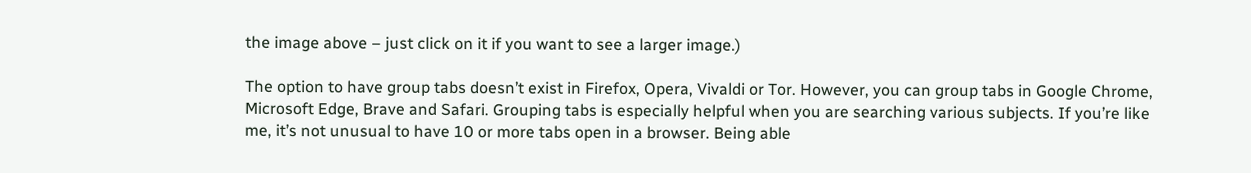the image above – just click on it if you want to see a larger image.)

The option to have group tabs doesn’t exist in Firefox, Opera, Vivaldi or Tor. However, you can group tabs in Google Chrome, Microsoft Edge, Brave and Safari. Grouping tabs is especially helpful when you are searching various subjects. If you’re like me, it’s not unusual to have 10 or more tabs open in a browser. Being able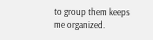to group them keeps me organized.